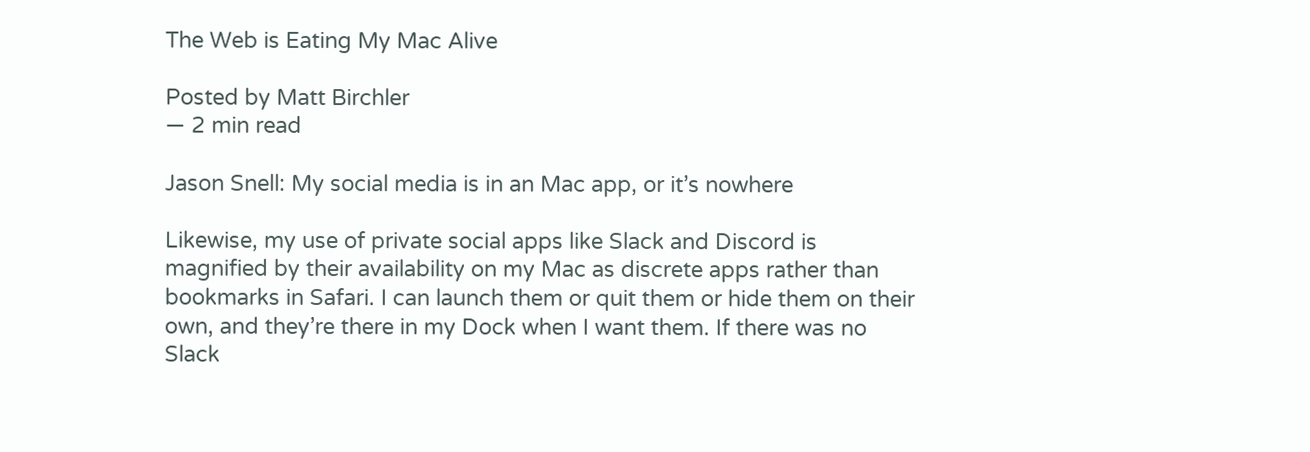The Web is Eating My Mac Alive

Posted by Matt Birchler
— 2 min read

Jason Snell: My social media is in an Mac app, or it’s nowhere

Likewise, my use of private social apps like Slack and Discord is magnified by their availability on my Mac as discrete apps rather than bookmarks in Safari. I can launch them or quit them or hide them on their own, and they’re there in my Dock when I want them. If there was no Slack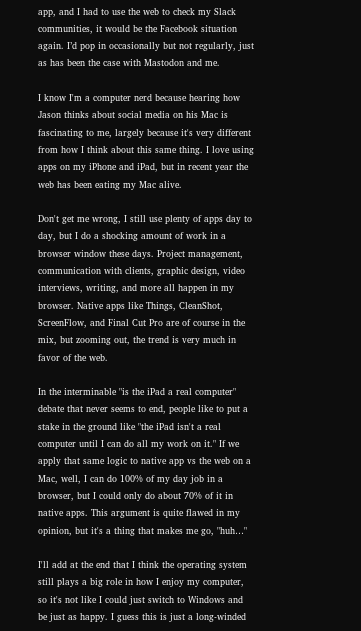app, and I had to use the web to check my Slack communities, it would be the Facebook situation again. I’d pop in occasionally but not regularly, just as has been the case with Mastodon and me.

I know I'm a computer nerd because hearing how Jason thinks about social media on his Mac is fascinating to me, largely because it's very different from how I think about this same thing. I love using apps on my iPhone and iPad, but in recent year the web has been eating my Mac alive.

Don't get me wrong, I still use plenty of apps day to day, but I do a shocking amount of work in a browser window these days. Project management, communication with clients, graphic design, video interviews, writing, and more all happen in my browser. Native apps like Things, CleanShot, ScreenFlow, and Final Cut Pro are of course in the mix, but zooming out, the trend is very much in favor of the web.

In the interminable "is the iPad a real computer" debate that never seems to end, people like to put a stake in the ground like "the iPad isn't a real computer until I can do all my work on it." If we apply that same logic to native app vs the web on a Mac, well, I can do 100% of my day job in a browser, but I could only do about 70% of it in native apps. This argument is quite flawed in my opinion, but it's a thing that makes me go, "huh…"

I'll add at the end that I think the operating system still plays a big role in how I enjoy my computer, so it's not like I could just switch to Windows and be just as happy. I guess this is just a long-winded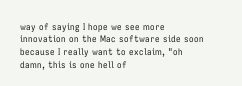way of saying I hope we see more innovation on the Mac software side soon because I really want to exclaim, "oh damn, this is one hell of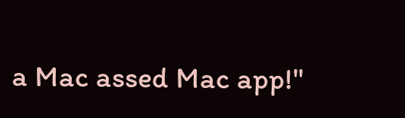a Mac assed Mac app!"